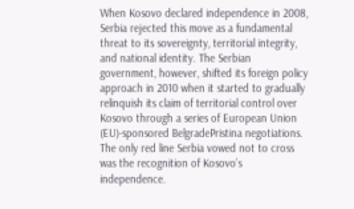When Kosovo declared independence in 2008, Serbia rejected this move as a fundamental threat to its sovereignty, territorial integrity, and national identity. The Serbian government, however, shifted its foreign policy approach in 2010 when it started to gradually relinquish its claim of territorial control over Kosovo through a series of European Union (EU)-sponsored BelgradePristina negotiations. The only red line Serbia vowed not to cross was the recognition of Kosovo’s independence.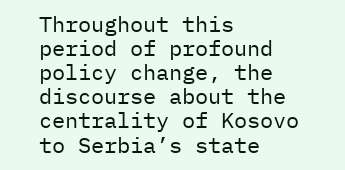Throughout this period of profound policy change, the discourse about the centrality of Kosovo to Serbia’s state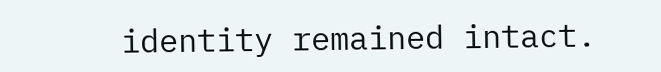identity remained intact.